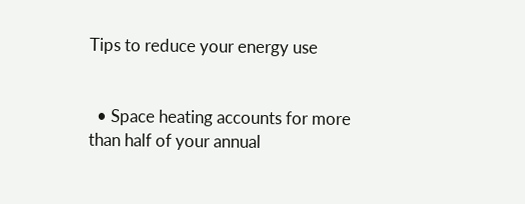Tips to reduce your energy use


  • Space heating accounts for more than half of your annual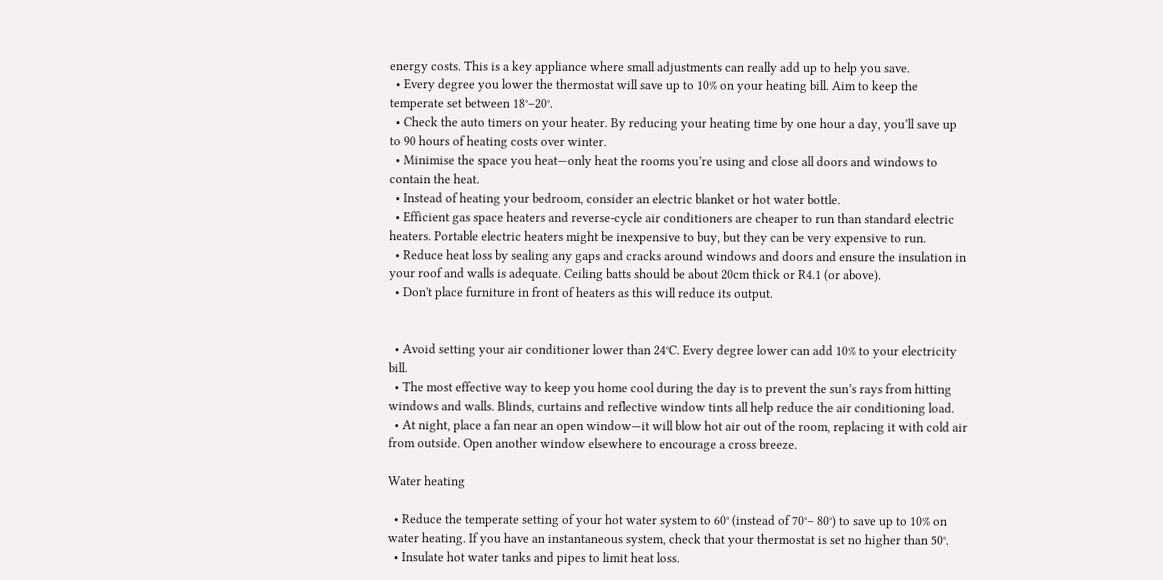energy costs. This is a key appliance where small adjustments can really add up to help you save.
  • Every degree you lower the thermostat will save up to 10% on your heating bill. Aim to keep the temperate set between 18°–20°.
  • Check the auto timers on your heater. By reducing your heating time by one hour a day, you’ll save up to 90 hours of heating costs over winter.
  • Minimise the space you heat—only heat the rooms you’re using and close all doors and windows to contain the heat.
  • Instead of heating your bedroom, consider an electric blanket or hot water bottle.
  • Efficient gas space heaters and reverse-cycle air conditioners are cheaper to run than standard electric heaters. Portable electric heaters might be inexpensive to buy, but they can be very expensive to run.
  • Reduce heat loss by sealing any gaps and cracks around windows and doors and ensure the insulation in your roof and walls is adequate. Ceiling batts should be about 20cm thick or R4.1 (or above).
  • Don't place furniture in front of heaters as this will reduce its output.


  • Avoid setting your air conditioner lower than 24°C. Every degree lower can add 10% to your electricity bill.
  • The most effective way to keep you home cool during the day is to prevent the sun’s rays from hitting windows and walls. Blinds, curtains and reflective window tints all help reduce the air conditioning load.
  • At night, place a fan near an open window—it will blow hot air out of the room, replacing it with cold air from outside. Open another window elsewhere to encourage a cross breeze.

Water heating

  • Reduce the temperate setting of your hot water system to 60° (instead of 70°– 80°) to save up to 10% on water heating. If you have an instantaneous system, check that your thermostat is set no higher than 50°.
  • Insulate hot water tanks and pipes to limit heat loss.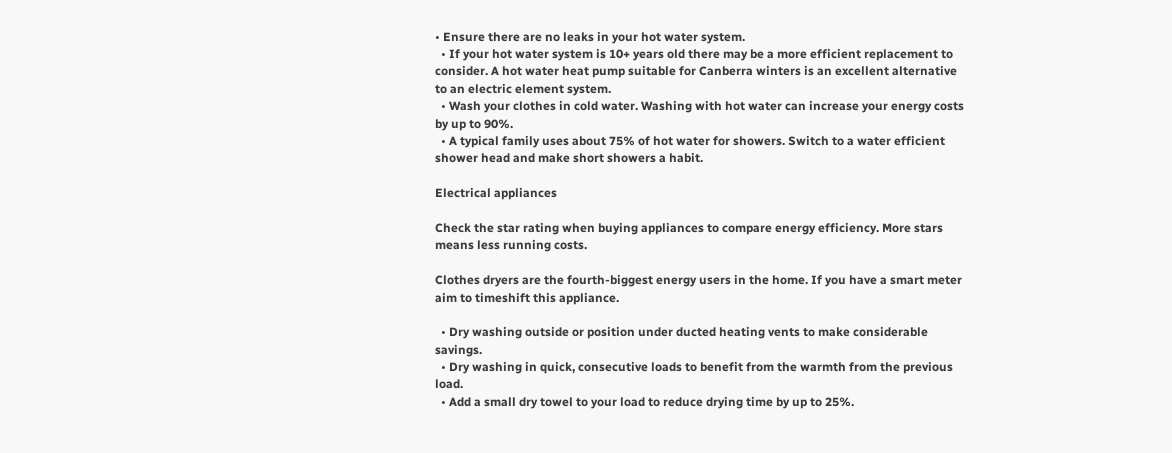• Ensure there are no leaks in your hot water system.
  • If your hot water system is 10+ years old there may be a more efficient replacement to consider. A hot water heat pump suitable for Canberra winters is an excellent alternative to an electric element system.
  • Wash your clothes in cold water. Washing with hot water can increase your energy costs by up to 90%.
  • A typical family uses about 75% of hot water for showers. Switch to a water efficient shower head and make short showers a habit.

Electrical appliances

Check the star rating when buying appliances to compare energy efficiency. More stars means less running costs.

Clothes dryers are the fourth-biggest energy users in the home. If you have a smart meter aim to timeshift this appliance.

  • Dry washing outside or position under ducted heating vents to make considerable savings.
  • Dry washing in quick, consecutive loads to benefit from the warmth from the previous load.
  • Add a small dry towel to your load to reduce drying time by up to 25%.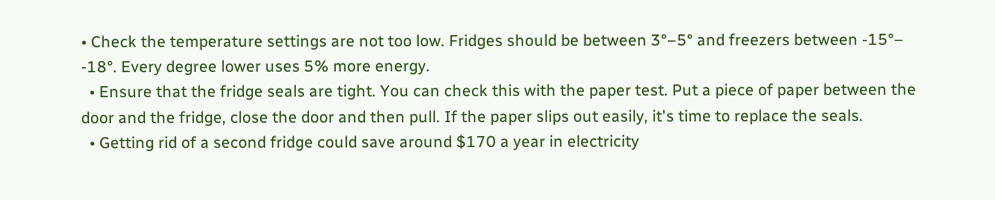• Check the temperature settings are not too low. Fridges should be between 3°–5° and freezers between -15°– -18°. Every degree lower uses 5% more energy.
  • Ensure that the fridge seals are tight. You can check this with the paper test. Put a piece of paper between the door and the fridge, close the door and then pull. If the paper slips out easily, it's time to replace the seals.
  • Getting rid of a second fridge could save around $170 a year in electricity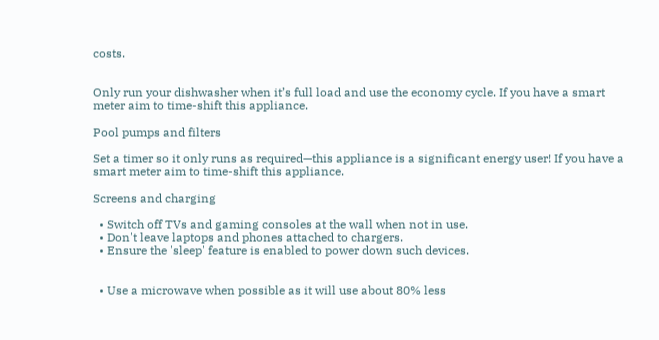costs.


Only run your dishwasher when it’s full load and use the economy cycle. If you have a smart meter aim to time-shift this appliance.

Pool pumps and filters

Set a timer so it only runs as required—this appliance is a significant energy user! If you have a smart meter aim to time-shift this appliance.

Screens and charging

  • Switch off TVs and gaming consoles at the wall when not in use.
  • Don't leave laptops and phones attached to chargers.
  • Ensure the 'sleep' feature is enabled to power down such devices.


  • Use a microwave when possible as it will use about 80% less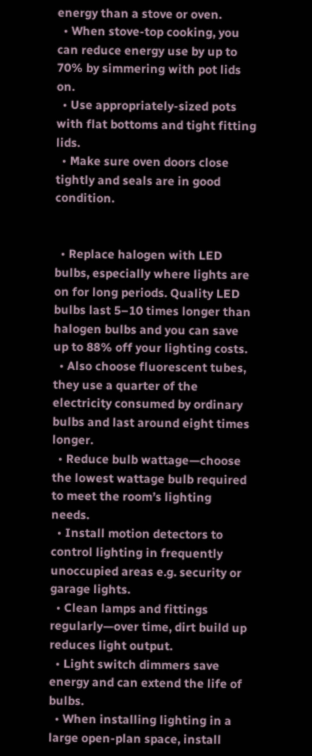energy than a stove or oven.
  • When stove-top cooking, you can reduce energy use by up to 70% by simmering with pot lids on.
  • Use appropriately-sized pots with flat bottoms and tight fitting lids.
  • Make sure oven doors close tightly and seals are in good condition.


  • Replace halogen with LED bulbs, especially where lights are on for long periods. Quality LED bulbs last 5–10 times longer than halogen bulbs and you can save up to 88% off your lighting costs.
  • Also choose fluorescent tubes, they use a quarter of the electricity consumed by ordinary bulbs and last around eight times longer.
  • Reduce bulb wattage—choose the lowest wattage bulb required to meet the room’s lighting needs.
  • Install motion detectors to control lighting in frequently unoccupied areas e.g. security or garage lights.
  • Clean lamps and fittings regularly—over time, dirt build up reduces light output.
  • Light switch dimmers save energy and can extend the life of bulbs.
  • When installing lighting in a large open-plan space, install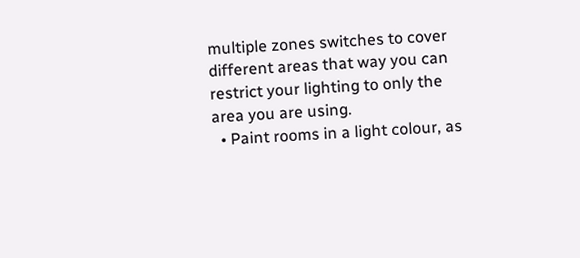multiple zones switches to cover different areas that way you can restrict your lighting to only the area you are using.
  • Paint rooms in a light colour, as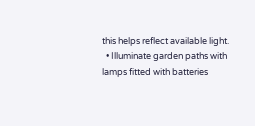this helps reflect available light.
  • Illuminate garden paths with lamps fitted with batteries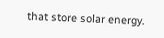that store solar energy.